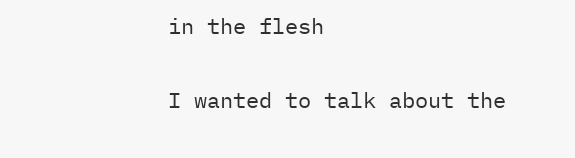in the flesh

I wanted to talk about the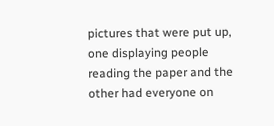pictures that were put up, one displaying people reading the paper and the other had everyone on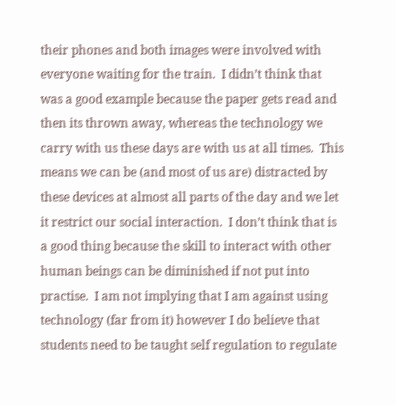their phones and both images were involved with everyone waiting for the train.  I didn’t think that was a good example because the paper gets read and then its thrown away, whereas the technology we carry with us these days are with us at all times.  This means we can be (and most of us are) distracted by these devices at almost all parts of the day and we let it restrict our social interaction.  I don’t think that is a good thing because the skill to interact with other human beings can be diminished if not put into practise.  I am not implying that I am against using technology (far from it) however I do believe that students need to be taught self regulation to regulate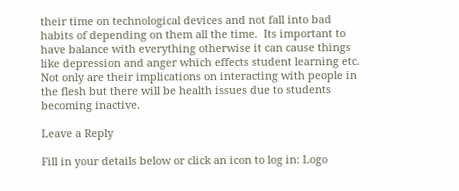their time on technological devices and not fall into bad habits of depending on them all the time.  Its important to have balance with everything otherwise it can cause things like depression and anger which effects student learning etc.  Not only are their implications on interacting with people in the flesh but there will be health issues due to students becoming inactive.

Leave a Reply

Fill in your details below or click an icon to log in: Logo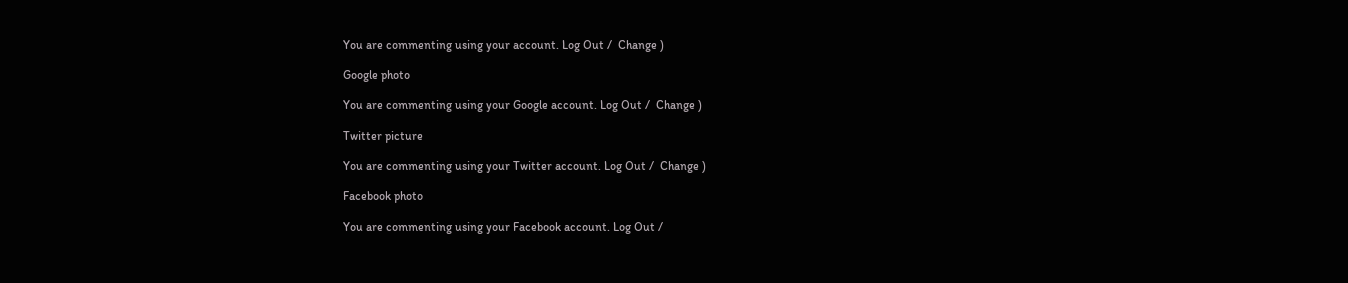You are commenting using your account. Log Out /  Change )

Google photo

You are commenting using your Google account. Log Out /  Change )

Twitter picture

You are commenting using your Twitter account. Log Out /  Change )

Facebook photo

You are commenting using your Facebook account. Log Out /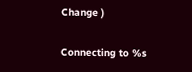Change )

Connecting to %s